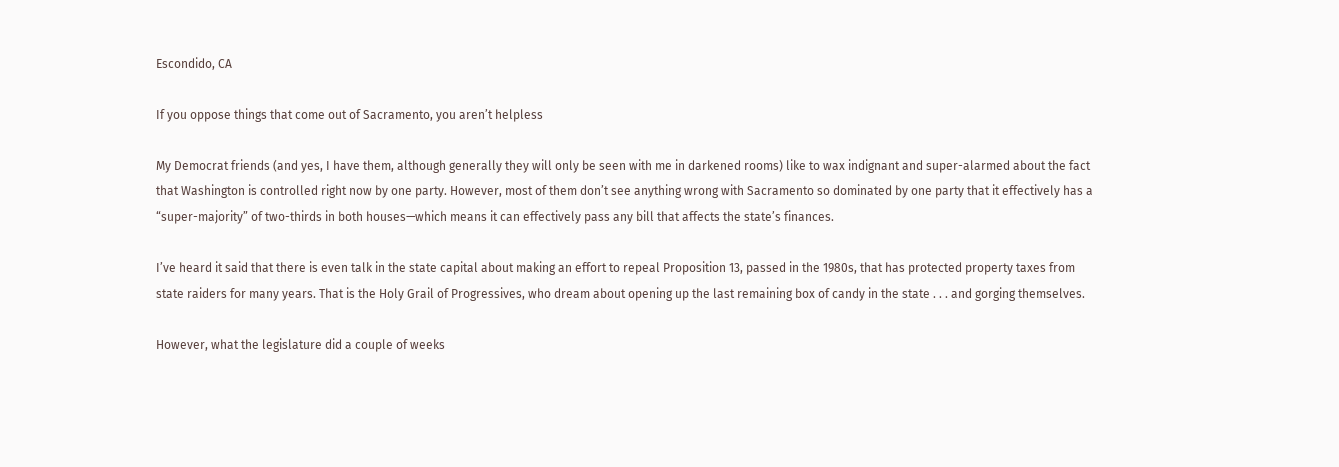Escondido, CA

If you oppose things that come out of Sacramento, you aren’t helpless

My Democrat friends (and yes, I have them, although generally they will only be seen with me in darkened rooms) like to wax indignant and super-alarmed about the fact that Washington is controlled right now by one party. However, most of them don’t see anything wrong with Sacramento so dominated by one party that it effectively has a “super-majority” of two-thirds in both houses—which means it can effectively pass any bill that affects the state’s finances.

I’ve heard it said that there is even talk in the state capital about making an effort to repeal Proposition 13, passed in the 1980s, that has protected property taxes from state raiders for many years. That is the Holy Grail of Progressives, who dream about opening up the last remaining box of candy in the state . . . and gorging themselves.

However, what the legislature did a couple of weeks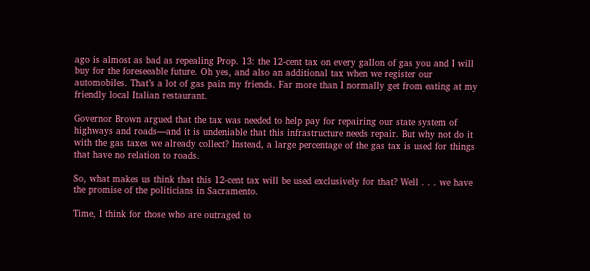ago is almost as bad as repealing Prop. 13: the 12-cent tax on every gallon of gas you and I will buy for the foreseeable future. Oh yes, and also an additional tax when we register our automobiles. That’s a lot of gas pain my friends. Far more than I normally get from eating at my friendly local Italian restaurant.

Governor Brown argued that the tax was needed to help pay for repairing our state system of highways and roads—and it is undeniable that this infrastructure needs repair. But why not do it with the gas taxes we already collect? Instead, a large percentage of the gas tax is used for things that have no relation to roads.

So, what makes us think that this 12-cent tax will be used exclusively for that? Well . . . we have the promise of the politicians in Sacramento.

Time, I think for those who are outraged to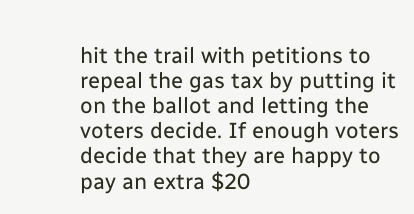hit the trail with petitions to repeal the gas tax by putting it on the ballot and letting the voters decide. If enough voters decide that they are happy to pay an extra $20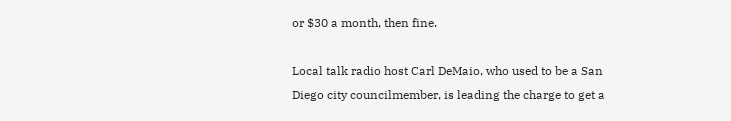or $30 a month, then fine.

Local talk radio host Carl DeMaio, who used to be a San Diego city councilmember, is leading the charge to get a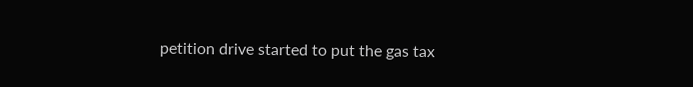petition drive started to put the gas tax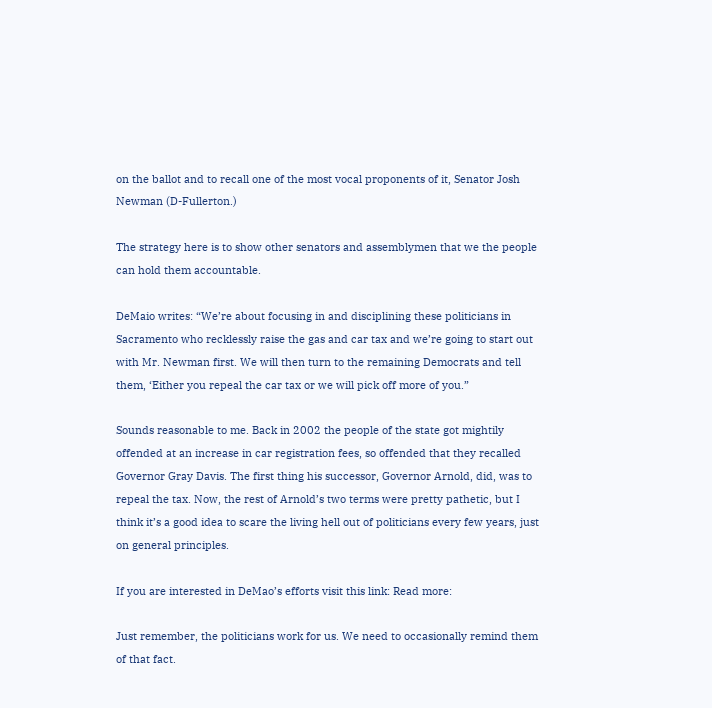on the ballot and to recall one of the most vocal proponents of it, Senator Josh Newman (D-Fullerton.)

The strategy here is to show other senators and assemblymen that we the people can hold them accountable.

DeMaio writes: “We’re about focusing in and disciplining these politicians in Sacramento who recklessly raise the gas and car tax and we’re going to start out with Mr. Newman first. We will then turn to the remaining Democrats and tell them, ‘Either you repeal the car tax or we will pick off more of you.”

Sounds reasonable to me. Back in 2002 the people of the state got mightily offended at an increase in car registration fees, so offended that they recalled Governor Gray Davis. The first thing his successor, Governor Arnold, did, was to repeal the tax. Now, the rest of Arnold’s two terms were pretty pathetic, but I think it’s a good idea to scare the living hell out of politicians every few years, just on general principles.

If you are interested in DeMao’s efforts visit this link: Read more:

Just remember, the politicians work for us. We need to occasionally remind them of that fact.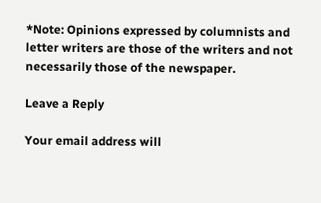*Note: Opinions expressed by columnists and letter writers are those of the writers and not necessarily those of the newspaper.

Leave a Reply

Your email address will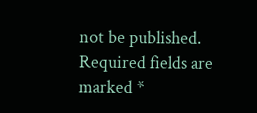not be published. Required fields are marked *